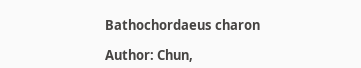Bathochordaeus charon

Author: Chun,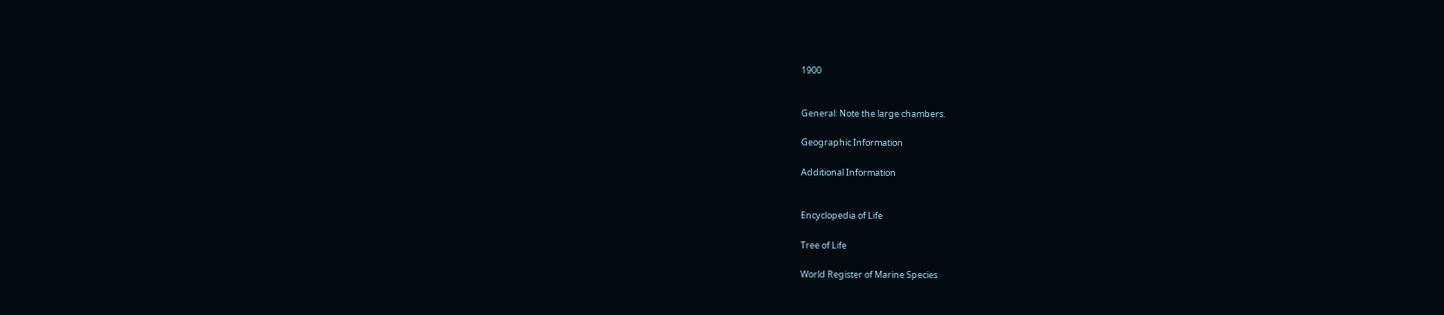1900


General: Note the large chambers.

Geographic Information

Additional Information


Encyclopedia of Life

Tree of Life

World Register of Marine Species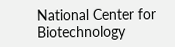National Center for Biotechnology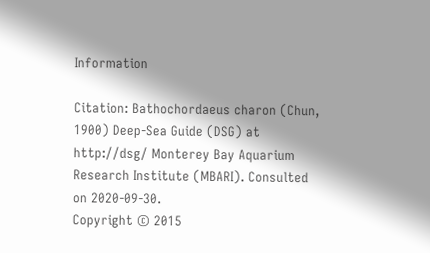Information

Citation: Bathochordaeus charon (Chun, 1900) Deep-Sea Guide (DSG) at http://dsg/ Monterey Bay Aquarium Research Institute (MBARI). Consulted on 2020-09-30.
Copyright © 2015